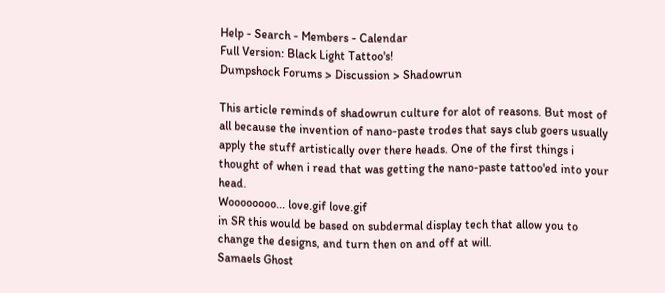Help - Search - Members - Calendar
Full Version: Black Light Tattoo's!
Dumpshock Forums > Discussion > Shadowrun

This article reminds of shadowrun culture for alot of reasons. But most of all because the invention of nano-paste trodes that says club goers usually apply the stuff artistically over there heads. One of the first things i thought of when i read that was getting the nano-paste tattoo'ed into your head.
Woooooooo... love.gif love.gif
in SR this would be based on subdermal display tech that allow you to change the designs, and turn then on and off at will.
Samaels Ghost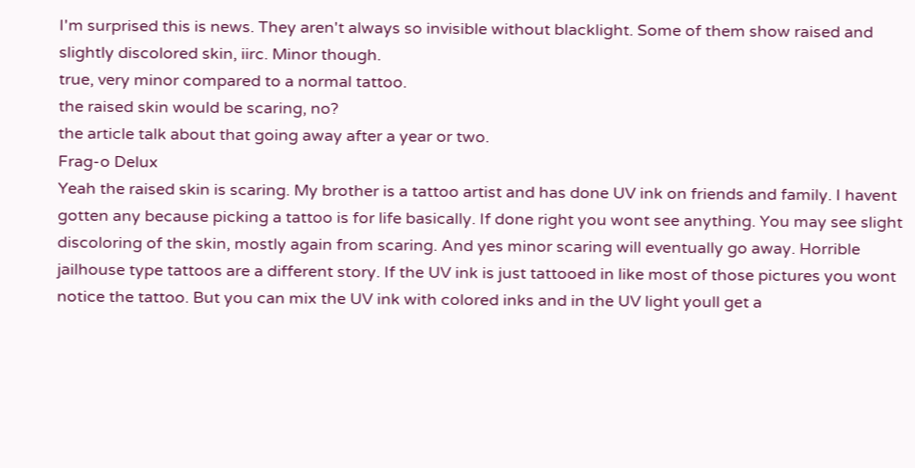I'm surprised this is news. They aren't always so invisible without blacklight. Some of them show raised and slightly discolored skin, iirc. Minor though.
true, very minor compared to a normal tattoo.
the raised skin would be scaring, no?
the article talk about that going away after a year or two.
Frag-o Delux
Yeah the raised skin is scaring. My brother is a tattoo artist and has done UV ink on friends and family. I havent gotten any because picking a tattoo is for life basically. If done right you wont see anything. You may see slight discoloring of the skin, mostly again from scaring. And yes minor scaring will eventually go away. Horrible jailhouse type tattoos are a different story. If the UV ink is just tattooed in like most of those pictures you wont notice the tattoo. But you can mix the UV ink with colored inks and in the UV light youll get a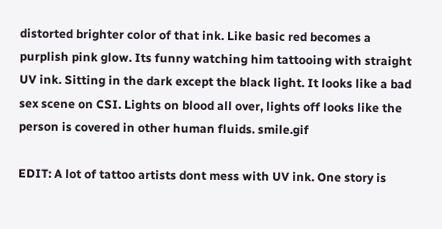distorted brighter color of that ink. Like basic red becomes a purplish pink glow. Its funny watching him tattooing with straight UV ink. Sitting in the dark except the black light. It looks like a bad sex scene on CSI. Lights on blood all over, lights off looks like the person is covered in other human fluids. smile.gif

EDIT: A lot of tattoo artists dont mess with UV ink. One story is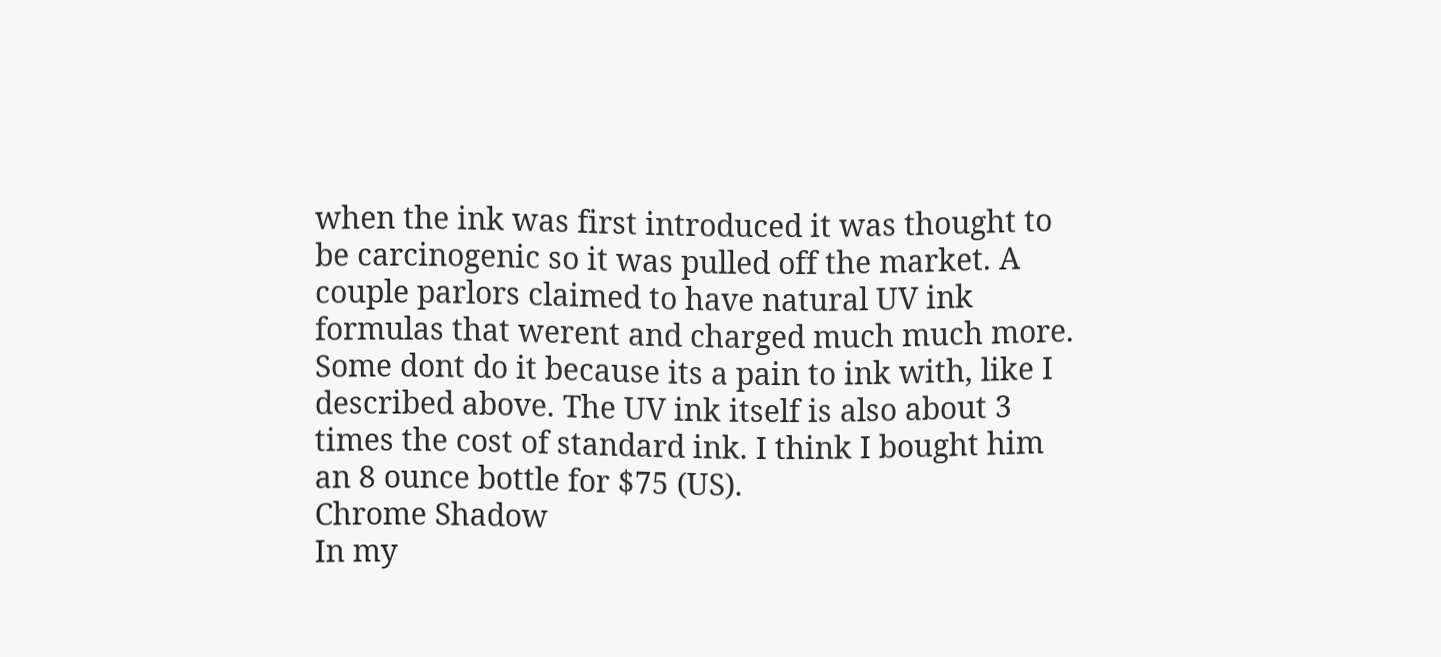when the ink was first introduced it was thought to be carcinogenic so it was pulled off the market. A couple parlors claimed to have natural UV ink formulas that werent and charged much much more. Some dont do it because its a pain to ink with, like I described above. The UV ink itself is also about 3 times the cost of standard ink. I think I bought him an 8 ounce bottle for $75 (US).
Chrome Shadow
In my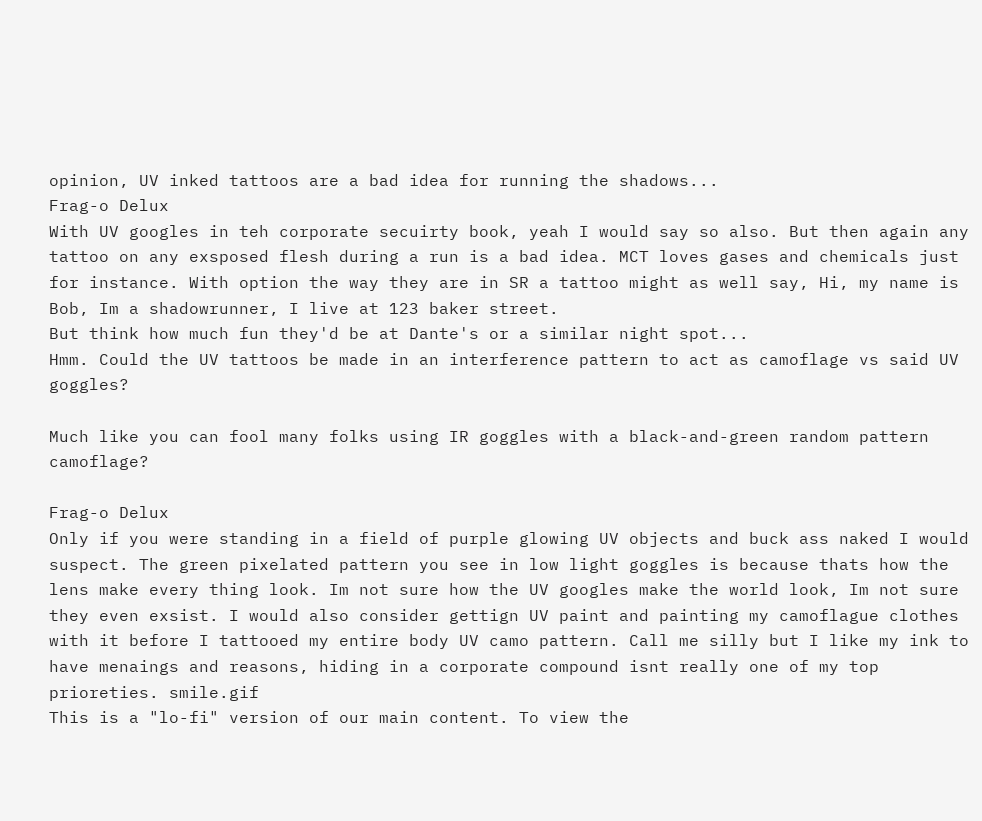opinion, UV inked tattoos are a bad idea for running the shadows...
Frag-o Delux
With UV googles in teh corporate secuirty book, yeah I would say so also. But then again any tattoo on any exsposed flesh during a run is a bad idea. MCT loves gases and chemicals just for instance. With option the way they are in SR a tattoo might as well say, Hi, my name is Bob, Im a shadowrunner, I live at 123 baker street.
But think how much fun they'd be at Dante's or a similar night spot...
Hmm. Could the UV tattoos be made in an interference pattern to act as camoflage vs said UV goggles?

Much like you can fool many folks using IR goggles with a black-and-green random pattern camoflage?

Frag-o Delux
Only if you were standing in a field of purple glowing UV objects and buck ass naked I would suspect. The green pixelated pattern you see in low light goggles is because thats how the lens make every thing look. Im not sure how the UV googles make the world look, Im not sure they even exsist. I would also consider gettign UV paint and painting my camoflague clothes with it before I tattooed my entire body UV camo pattern. Call me silly but I like my ink to have menaings and reasons, hiding in a corporate compound isnt really one of my top prioreties. smile.gif
This is a "lo-fi" version of our main content. To view the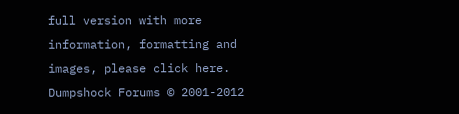full version with more information, formatting and images, please click here.
Dumpshock Forums © 2001-2012